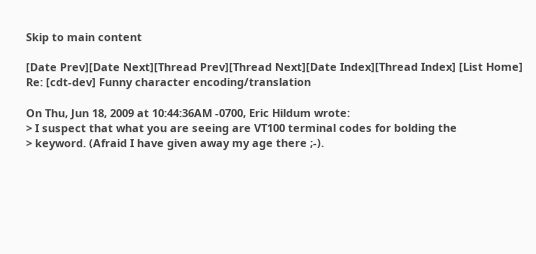Skip to main content

[Date Prev][Date Next][Thread Prev][Thread Next][Date Index][Thread Index] [List Home]
Re: [cdt-dev] Funny character encoding/translation

On Thu, Jun 18, 2009 at 10:44:36AM -0700, Eric Hildum wrote:
> I suspect that what you are seeing are VT100 terminal codes for bolding the
> keyword. (Afraid I have given away my age there ;-).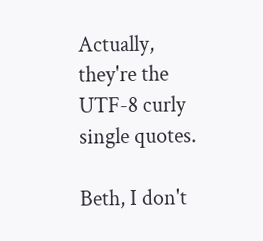Actually, they're the UTF-8 curly single quotes.

Beth, I don't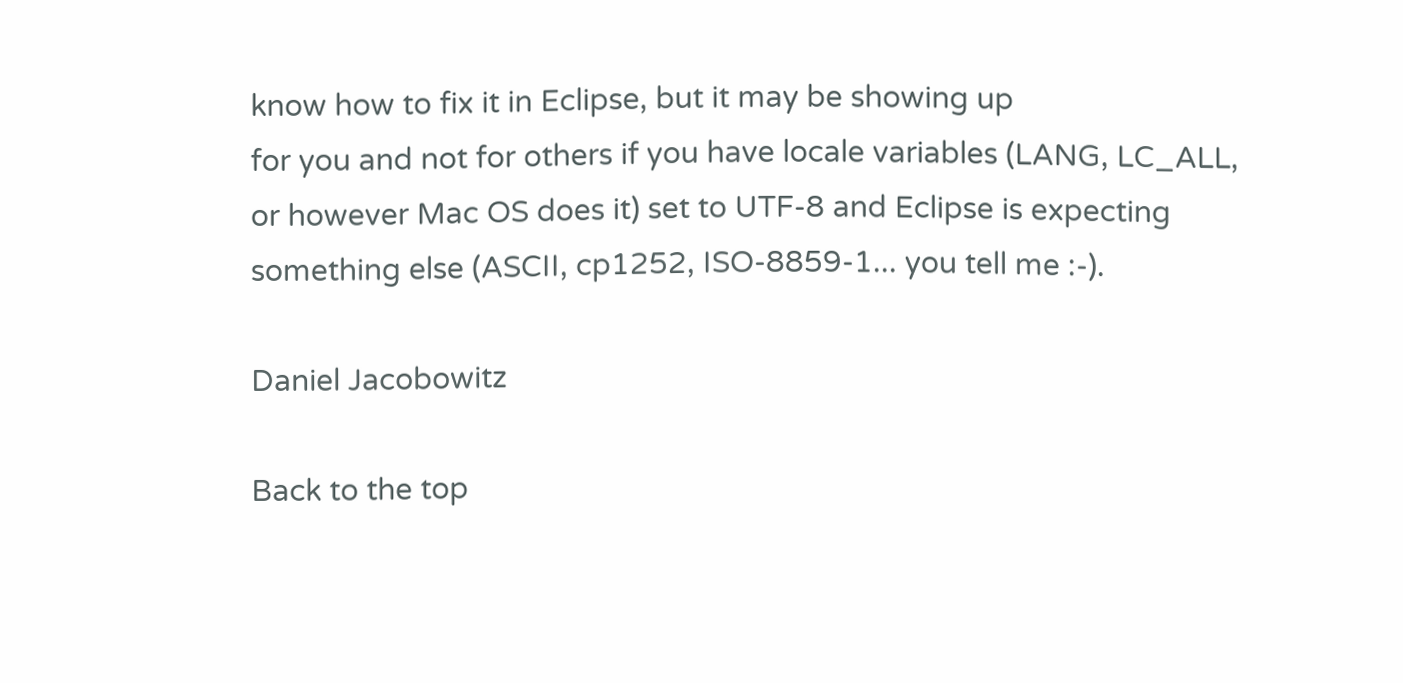know how to fix it in Eclipse, but it may be showing up
for you and not for others if you have locale variables (LANG, LC_ALL,
or however Mac OS does it) set to UTF-8 and Eclipse is expecting
something else (ASCII, cp1252, ISO-8859-1... you tell me :-).

Daniel Jacobowitz

Back to the top